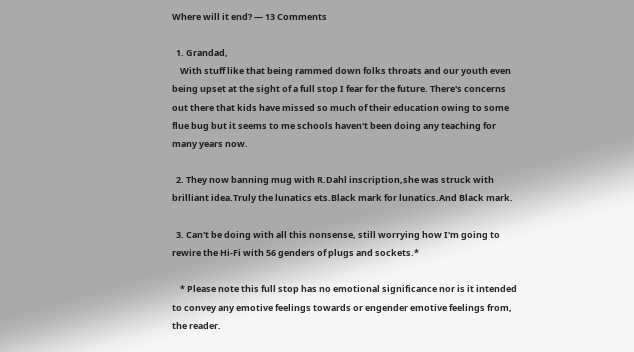Where will it end? — 13 Comments

  1. Grandad,
    With stuff like that being rammed down folks throats and our youth even being upset at the sight of a full stop I fear for the future. There's concerns out there that kids have missed so much of their education owing to some flue bug but it seems to me schools haven't been doing any teaching for many years now.

  2. They now banning mug with R.Dahl inscription,she was struck with brilliant idea.Truly the lunatics ets.Black mark for lunatics.And Black mark.

  3. Can't be doing with all this nonsense, still worrying how I'm going to rewire the Hi-Fi with 56 genders of plugs and sockets.*

    * Please note this full stop has no emotional significance nor is it intended to convey any emotive feelings towards or engender emotive feelings from, the reader.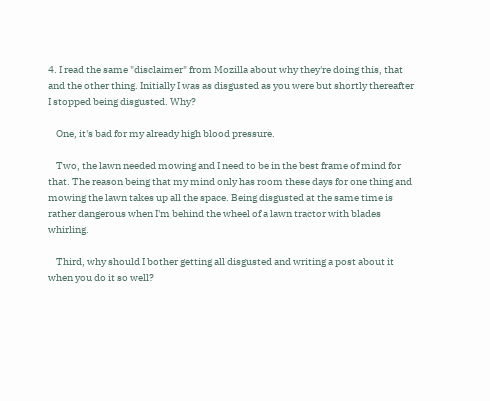4. I read the same "disclaimer" from Mozilla about why they're doing this, that and the other thing. Initially I was as disgusted as you were but shortly thereafter I stopped being disgusted. Why?

    One, it's bad for my already high blood pressure.

    Two, the lawn needed mowing and I need to be in the best frame of mind for that. The reason being that my mind only has room these days for one thing and mowing the lawn takes up all the space. Being disgusted at the same time is rather dangerous when I'm behind the wheel of a lawn tractor with blades whirling.

    Third, why should I bother getting all disgusted and writing a post about it when you do it so well?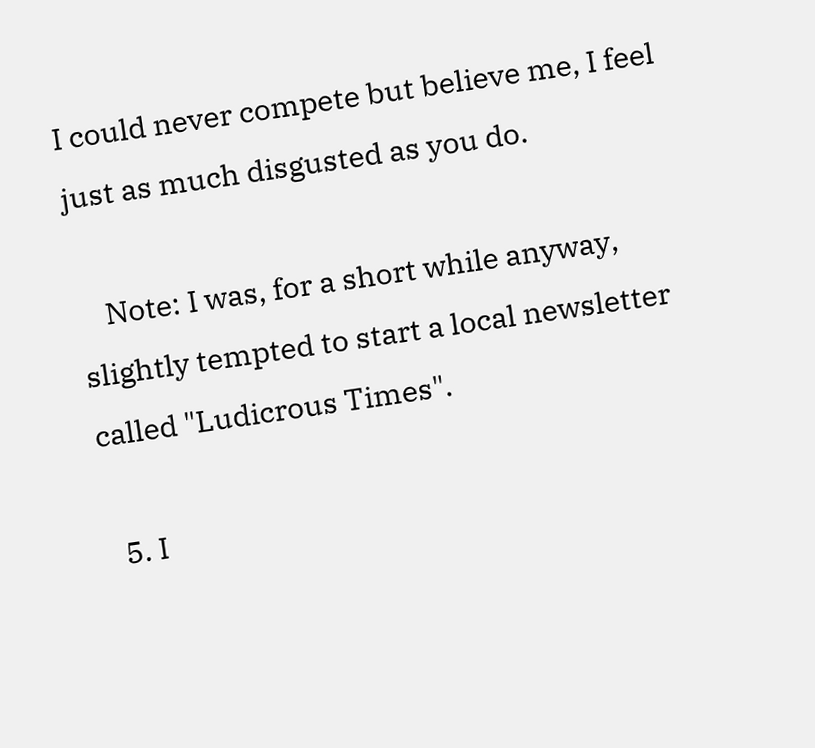I could never compete but believe me, I feel just as much disgusted as you do.

    Note: I was, for a short while anyway, slightly tempted to start a local newsletter called "Ludicrous Times".

  5. I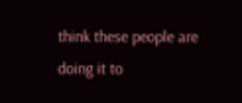think these people are doing it to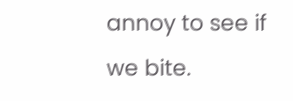annoy to see if we bite.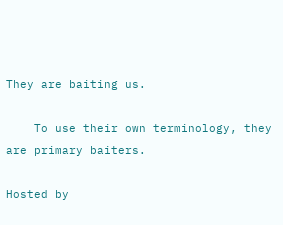They are baiting us.

    To use their own terminology, they are primary baiters.

Hosted by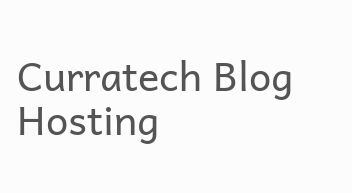Curratech Blog Hosting